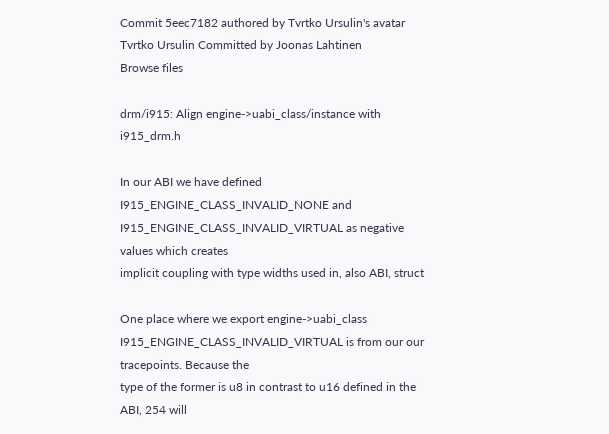Commit 5eec7182 authored by Tvrtko Ursulin's avatar Tvrtko Ursulin Committed by Joonas Lahtinen
Browse files

drm/i915: Align engine->uabi_class/instance with i915_drm.h

In our ABI we have defined I915_ENGINE_CLASS_INVALID_NONE and
I915_ENGINE_CLASS_INVALID_VIRTUAL as negative values which creates
implicit coupling with type widths used in, also ABI, struct

One place where we export engine->uabi_class
I915_ENGINE_CLASS_INVALID_VIRTUAL is from our our tracepoints. Because the
type of the former is u8 in contrast to u16 defined in the ABI, 254 will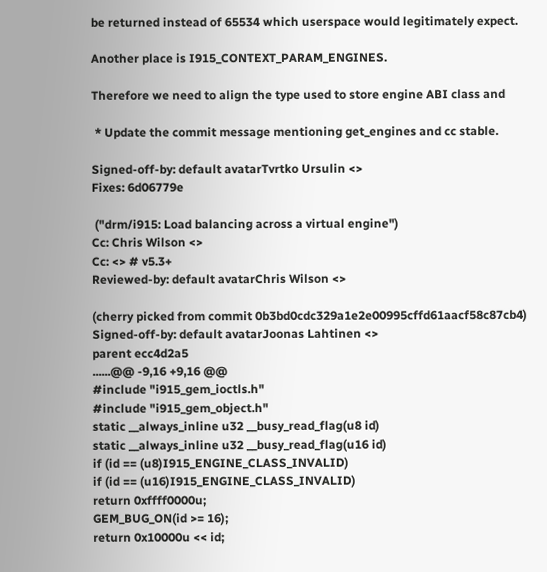be returned instead of 65534 which userspace would legitimately expect.

Another place is I915_CONTEXT_PARAM_ENGINES.

Therefore we need to align the type used to store engine ABI class and

 * Update the commit message mentioning get_engines and cc stable.

Signed-off-by: default avatarTvrtko Ursulin <>
Fixes: 6d06779e

 ("drm/i915: Load balancing across a virtual engine")
Cc: Chris Wilson <>
Cc: <> # v5.3+
Reviewed-by: default avatarChris Wilson <>

(cherry picked from commit 0b3bd0cdc329a1e2e00995cffd61aacf58c87cb4)
Signed-off-by: default avatarJoonas Lahtinen <>
parent ecc4d2a5
......@@ -9,16 +9,16 @@
#include "i915_gem_ioctls.h"
#include "i915_gem_object.h"
static __always_inline u32 __busy_read_flag(u8 id)
static __always_inline u32 __busy_read_flag(u16 id)
if (id == (u8)I915_ENGINE_CLASS_INVALID)
if (id == (u16)I915_ENGINE_CLASS_INVALID)
return 0xffff0000u;
GEM_BUG_ON(id >= 16);
return 0x10000u << id;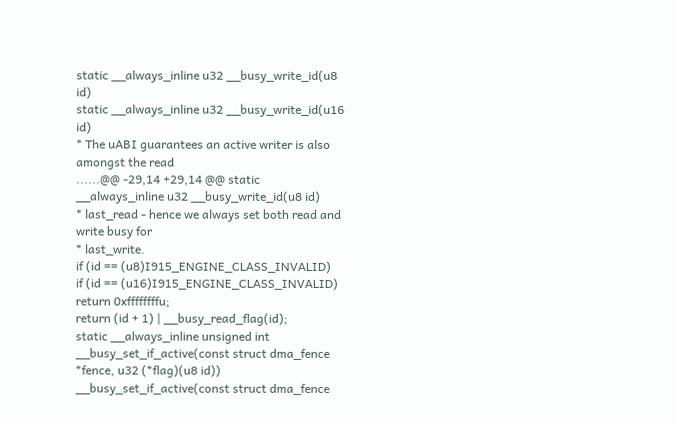static __always_inline u32 __busy_write_id(u8 id)
static __always_inline u32 __busy_write_id(u16 id)
* The uABI guarantees an active writer is also amongst the read
......@@ -29,14 +29,14 @@ static __always_inline u32 __busy_write_id(u8 id)
* last_read - hence we always set both read and write busy for
* last_write.
if (id == (u8)I915_ENGINE_CLASS_INVALID)
if (id == (u16)I915_ENGINE_CLASS_INVALID)
return 0xffffffffu;
return (id + 1) | __busy_read_flag(id);
static __always_inline unsigned int
__busy_set_if_active(const struct dma_fence *fence, u32 (*flag)(u8 id))
__busy_set_if_active(const struct dma_fence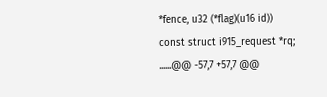*fence, u32 (*flag)(u16 id))
const struct i915_request *rq;
......@@ -57,7 +57,7 @@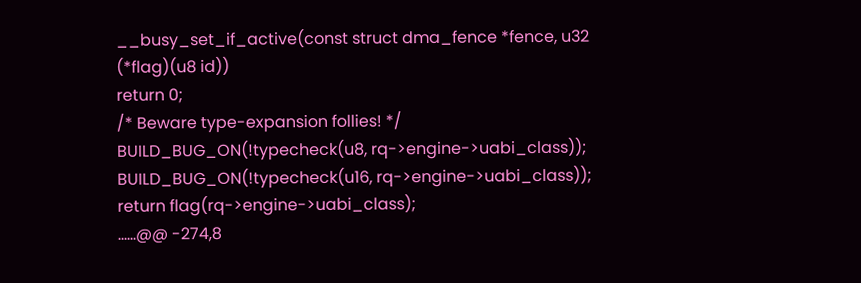__busy_set_if_active(const struct dma_fence *fence, u32 (*flag)(u8 id))
return 0;
/* Beware type-expansion follies! */
BUILD_BUG_ON(!typecheck(u8, rq->engine->uabi_class));
BUILD_BUG_ON(!typecheck(u16, rq->engine->uabi_class));
return flag(rq->engine->uabi_class);
......@@ -274,8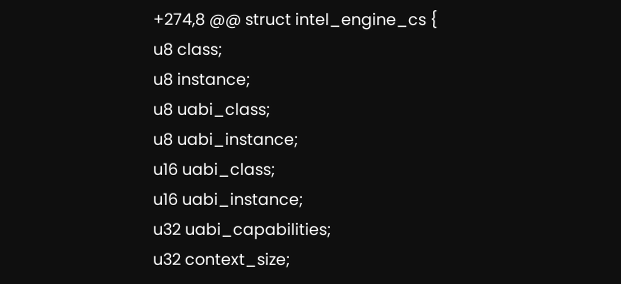+274,8 @@ struct intel_engine_cs {
u8 class;
u8 instance;
u8 uabi_class;
u8 uabi_instance;
u16 uabi_class;
u16 uabi_instance;
u32 uabi_capabilities;
u32 context_size;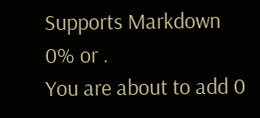Supports Markdown
0% or .
You are about to add 0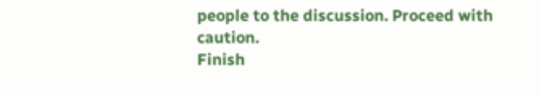people to the discussion. Proceed with caution.
Finish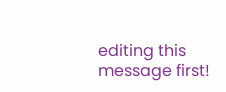editing this message first!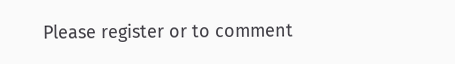Please register or to comment